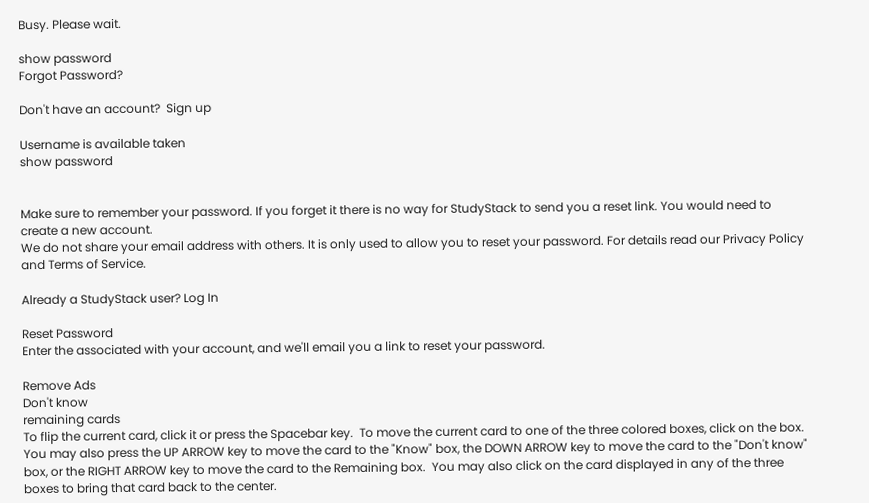Busy. Please wait.

show password
Forgot Password?

Don't have an account?  Sign up

Username is available taken
show password


Make sure to remember your password. If you forget it there is no way for StudyStack to send you a reset link. You would need to create a new account.
We do not share your email address with others. It is only used to allow you to reset your password. For details read our Privacy Policy and Terms of Service.

Already a StudyStack user? Log In

Reset Password
Enter the associated with your account, and we'll email you a link to reset your password.

Remove Ads
Don't know
remaining cards
To flip the current card, click it or press the Spacebar key.  To move the current card to one of the three colored boxes, click on the box.  You may also press the UP ARROW key to move the card to the "Know" box, the DOWN ARROW key to move the card to the "Don't know" box, or the RIGHT ARROW key to move the card to the Remaining box.  You may also click on the card displayed in any of the three boxes to bring that card back to the center.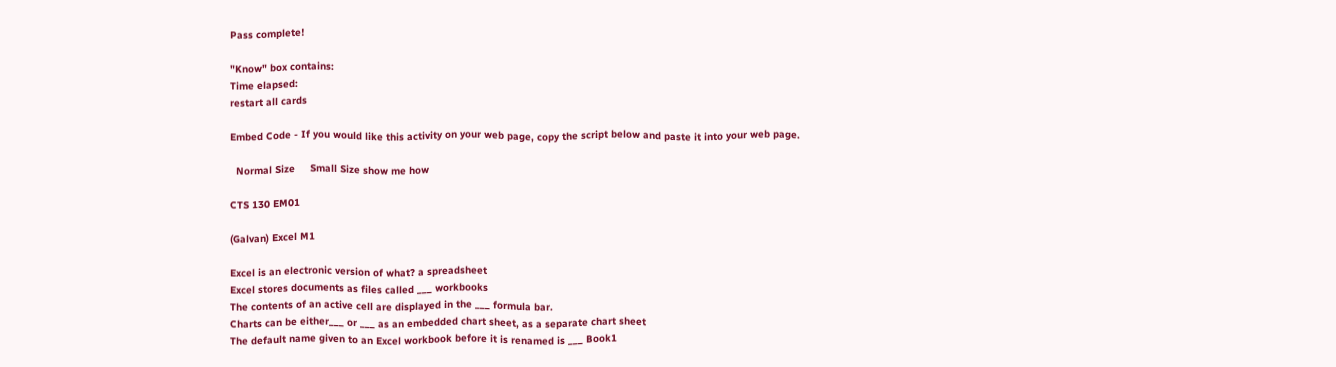Pass complete!

"Know" box contains:
Time elapsed:
restart all cards

Embed Code - If you would like this activity on your web page, copy the script below and paste it into your web page.

  Normal Size     Small Size show me how

CTS 130 EM01

(Galvan) Excel M1

Excel is an electronic version of what? a spreadsheet
Excel stores documents as files called ___ workbooks
The contents of an active cell are displayed in the ___ formula bar.
Charts can be either___ or ___ as an embedded chart sheet, as a separate chart sheet
The default name given to an Excel workbook before it is renamed is ___ Book1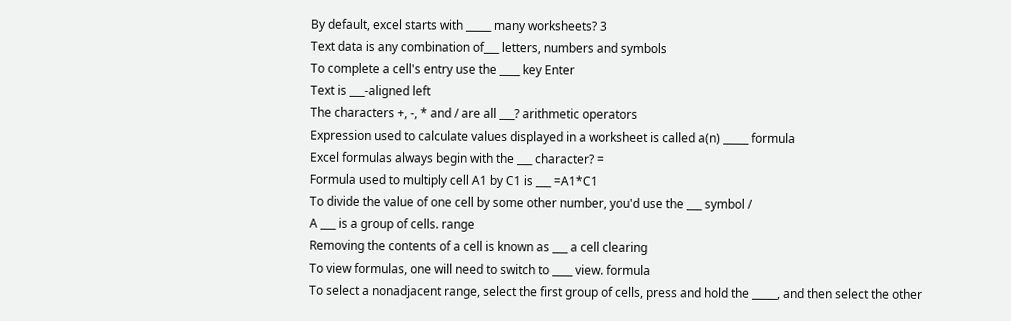By default, excel starts with _____ many worksheets? 3
Text data is any combination of___ letters, numbers and symbols
To complete a cell's entry use the ____ key Enter
Text is ___-aligned left
The characters +, -, * and / are all ___? arithmetic operators
Expression used to calculate values displayed in a worksheet is called a(n) _____ formula
Excel formulas always begin with the ___ character? =
Formula used to multiply cell A1 by C1 is ___ =A1*C1
To divide the value of one cell by some other number, you'd use the ___ symbol /
A ___ is a group of cells. range
Removing the contents of a cell is known as ___ a cell clearing
To view formulas, one will need to switch to ____ view. formula
To select a nonadjacent range, select the first group of cells, press and hold the _____, and then select the other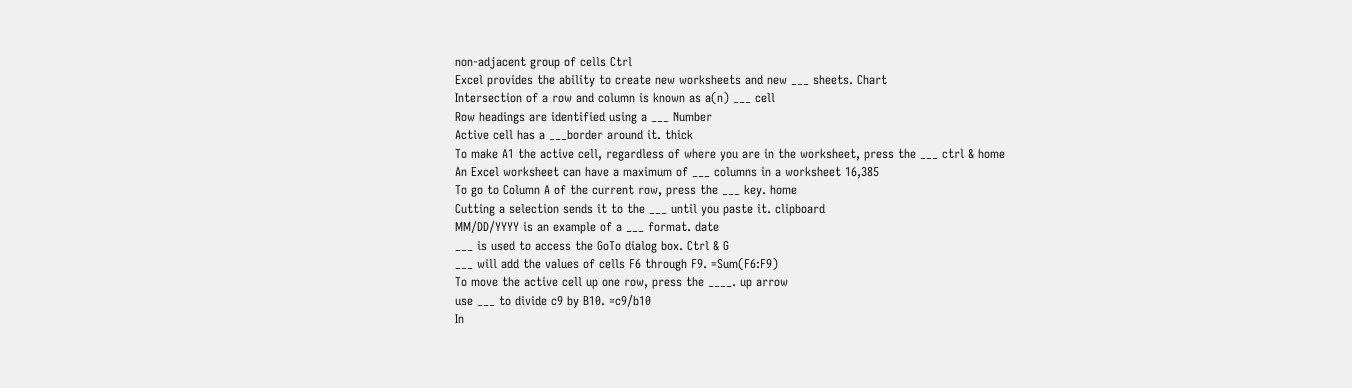non-adjacent group of cells Ctrl
Excel provides the ability to create new worksheets and new ___ sheets. Chart
Intersection of a row and column is known as a(n) ___ cell
Row headings are identified using a ___ Number
Active cell has a ___border around it. thick
To make A1 the active cell, regardless of where you are in the worksheet, press the ___ ctrl & home
An Excel worksheet can have a maximum of ___ columns in a worksheet 16,385
To go to Column A of the current row, press the ___ key. home
Cutting a selection sends it to the ___ until you paste it. clipboard
MM/DD/YYYY is an example of a ___ format. date
___ is used to access the GoTo dialog box. Ctrl & G
___ will add the values of cells F6 through F9. =Sum(F6:F9)
To move the active cell up one row, press the ____. up arrow
use ___ to divide c9 by B10. =c9/b10
In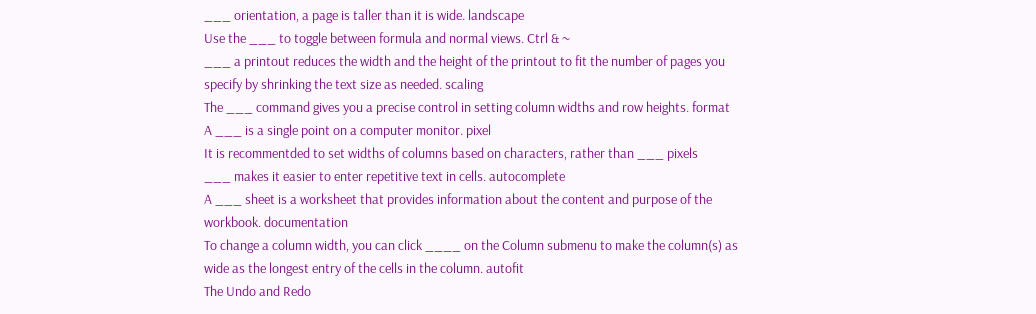___ orientation, a page is taller than it is wide. landscape
Use the ___ to toggle between formula and normal views. Ctrl & ~
___ a printout reduces the width and the height of the printout to fit the number of pages you specify by shrinking the text size as needed. scaling
The ___ command gives you a precise control in setting column widths and row heights. format
A ___ is a single point on a computer monitor. pixel
It is recommentded to set widths of columns based on characters, rather than ___ pixels
___ makes it easier to enter repetitive text in cells. autocomplete
A ___ sheet is a worksheet that provides information about the content and purpose of the workbook. documentation
To change a column width, you can click ____ on the Column submenu to make the column(s) as wide as the longest entry of the cells in the column. autofit
The Undo and Redo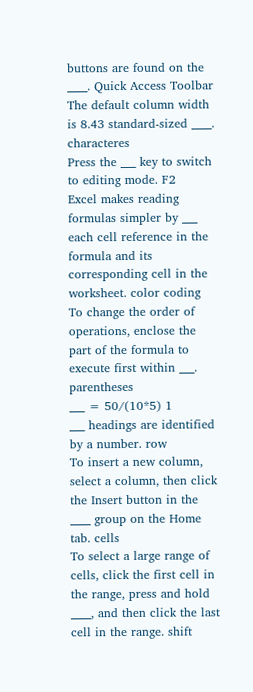buttons are found on the ____. Quick Access Toolbar
The default column width is 8.43 standard-sized ____. characteres
Press the ___ key to switch to editing mode. F2
Excel makes reading formulas simpler by ___ each cell reference in the formula and its corresponding cell in the worksheet. color coding
To change the order of operations, enclose the part of the formula to execute first within ___. parentheses
___ = 50/(10*5) 1
___ headings are identified by a number. row
To insert a new column, select a column, then click the Insert button in the ____ group on the Home tab. cells
To select a large range of cells, click the first cell in the range, press and hold ____, and then click the last cell in the range. shift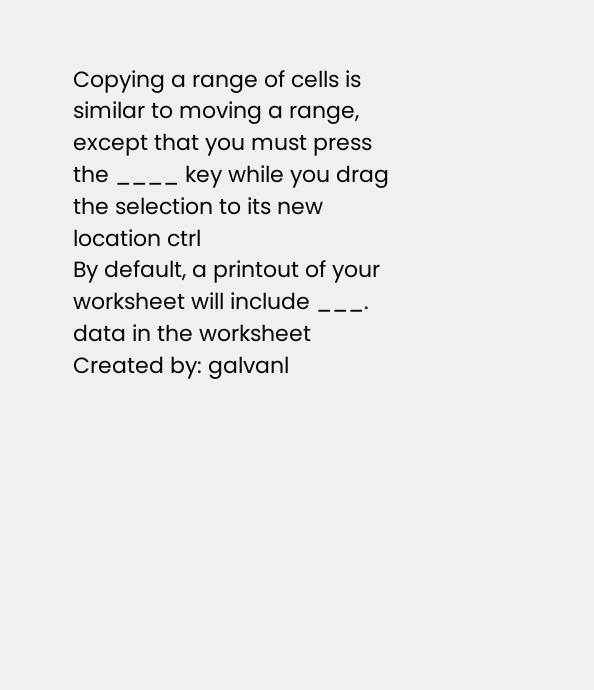Copying a range of cells is similar to moving a range, except that you must press the ____ key while you drag the selection to its new location ctrl
By default, a printout of your worksheet will include ___. data in the worksheet
Created by: galvanl